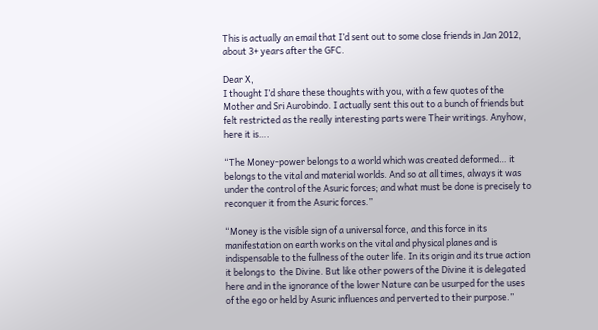This is actually an email that I’d sent out to some close friends in Jan 2012, about 3+ years after the GFC.

Dear X,
I thought I’d share these thoughts with you, with a few quotes of the Mother and Sri Aurobindo. I actually sent this out to a bunch of friends but felt restricted as the really interesting parts were Their writings. Anyhow, here it is….

“The Money-power belongs to a world which was created deformed… it belongs to the vital and material worlds. And so at all times, always it was under the control of the Asuric forces; and what must be done is precisely to reconquer it from the Asuric forces.”

“Money is the visible sign of a universal force, and this force in its manifestation on earth works on the vital and physical planes and is indispensable to the fullness of the outer life. In its origin and its true action it belongs to  the Divine. But like other powers of the Divine it is delegated here and in the ignorance of the lower Nature can be usurped for the uses of the ego or held by Asuric influences and perverted to their purpose.”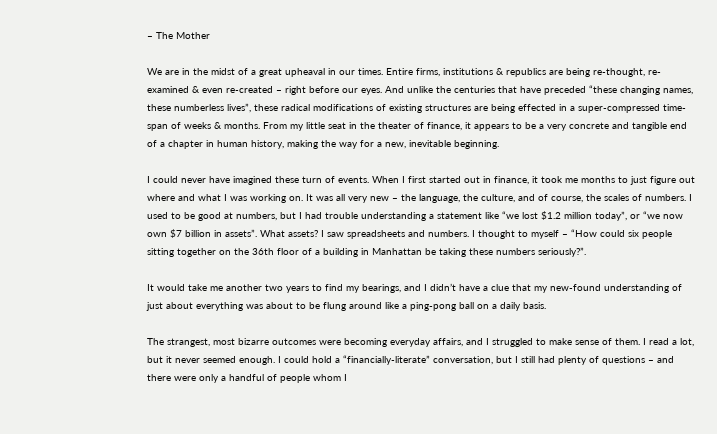– The Mother

We are in the midst of a great upheaval in our times. Entire firms, institutions & republics are being re-thought, re-examined & even re-created – right before our eyes. And unlike the centuries that have preceded “these changing names, these numberless lives”, these radical modifications of existing structures are being effected in a super-compressed time-span of weeks & months. From my little seat in the theater of finance, it appears to be a very concrete and tangible end of a chapter in human history, making the way for a new, inevitable beginning.

I could never have imagined these turn of events. When I first started out in finance, it took me months to just figure out where and what I was working on. It was all very new – the language, the culture, and of course, the scales of numbers. I used to be good at numbers, but I had trouble understanding a statement like “we lost $1.2 million today”, or “we now own $7 billion in assets”. What assets? I saw spreadsheets and numbers. I thought to myself – “How could six people sitting together on the 36th floor of a building in Manhattan be taking these numbers seriously?”.

It would take me another two years to find my bearings, and I didn’t have a clue that my new-found understanding of just about everything was about to be flung around like a ping-pong ball on a daily basis.

The strangest, most bizarre outcomes were becoming everyday affairs, and I struggled to make sense of them. I read a lot, but it never seemed enough. I could hold a “financially-literate” conversation, but I still had plenty of questions – and there were only a handful of people whom I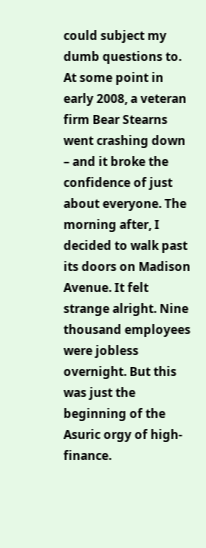could subject my dumb questions to. At some point in early 2008, a veteran firm Bear Stearns went crashing down – and it broke the confidence of just about everyone. The morning after, I decided to walk past its doors on Madison Avenue. It felt strange alright. Nine thousand employees were jobless overnight. But this was just the beginning of the Asuric orgy of high-finance.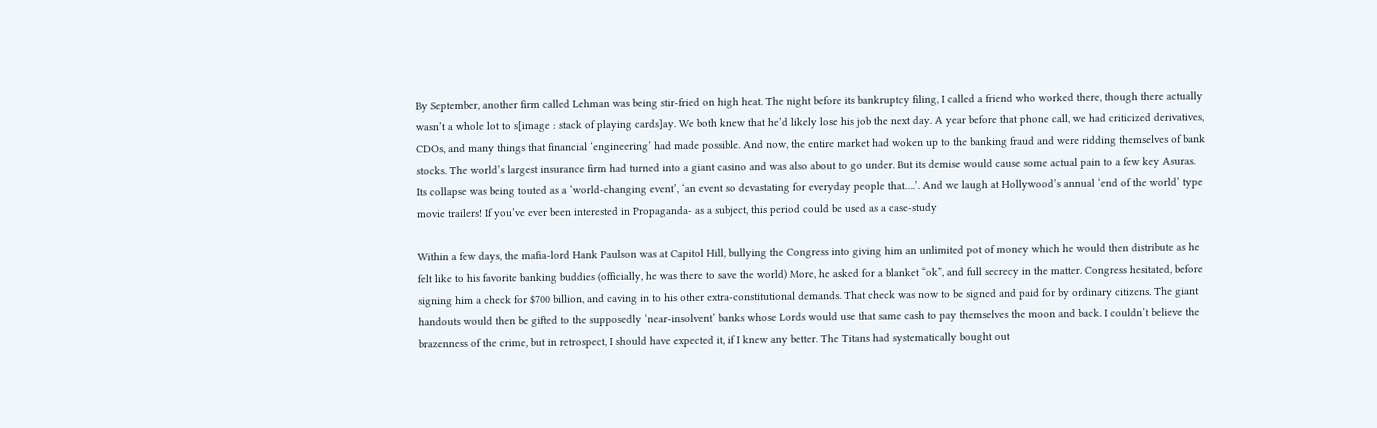By September, another firm called Lehman was being stir-fried on high heat. The night before its bankruptcy filing, I called a friend who worked there, though there actually wasn’t a whole lot to s[image : stack of playing cards]ay. We both knew that he’d likely lose his job the next day. A year before that phone call, we had criticized derivatives, CDOs, and many things that financial ‘engineering’ had made possible. And now, the entire market had woken up to the banking fraud and were ridding themselves of bank stocks. The world’s largest insurance firm had turned into a giant casino and was also about to go under. But its demise would cause some actual pain to a few key Asuras. Its collapse was being touted as a ‘world-changing event’, ‘an event so devastating for everyday people that….’. And we laugh at Hollywood’s annual ‘end of the world’ type movie trailers! If you’ve ever been interested in Propaganda- as a subject, this period could be used as a case-study

Within a few days, the mafia-lord Hank Paulson was at Capitol Hill, bullying the Congress into giving him an unlimited pot of money which he would then distribute as he felt like to his favorite banking buddies (officially, he was there to save the world) More, he asked for a blanket “ok”, and full secrecy in the matter. Congress hesitated, before signing him a check for $700 billion, and caving in to his other extra-constitutional demands. That check was now to be signed and paid for by ordinary citizens. The giant handouts would then be gifted to the supposedly ‘near-insolvent’ banks whose Lords would use that same cash to pay themselves the moon and back. I couldn’t believe the brazenness of the crime, but in retrospect, I should have expected it, if I knew any better. The Titans had systematically bought out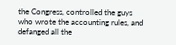the Congress, controlled the guys who wrote the accounting rules, and defanged all the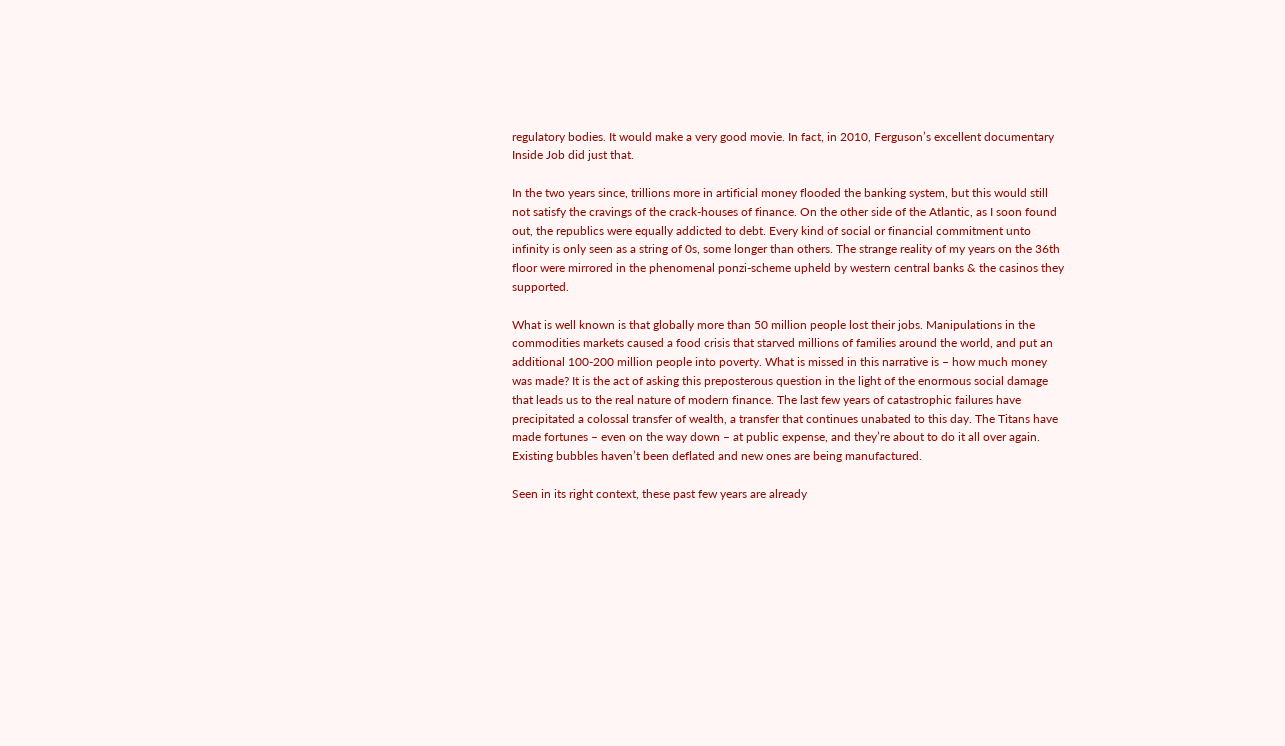regulatory bodies. It would make a very good movie. In fact, in 2010, Ferguson’s excellent documentary Inside Job did just that.

In the two years since, trillions more in artificial money flooded the banking system, but this would still not satisfy the cravings of the crack-houses of finance. On the other side of the Atlantic, as I soon found out, the republics were equally addicted to debt. Every kind of social or financial commitment unto infinity is only seen as a string of 0s, some longer than others. The strange reality of my years on the 36th floor were mirrored in the phenomenal ponzi-scheme upheld by western central banks & the casinos they supported.

What is well known is that globally more than 50 million people lost their jobs. Manipulations in the commodities markets caused a food crisis that starved millions of families around the world, and put an additional 100-200 million people into poverty. What is missed in this narrative is – how much money was made? It is the act of asking this preposterous question in the light of the enormous social damage that leads us to the real nature of modern finance. The last few years of catastrophic failures have precipitated a colossal transfer of wealth, a transfer that continues unabated to this day. The Titans have made fortunes – even on the way down – at public expense, and they’re about to do it all over again. Existing bubbles haven’t been deflated and new ones are being manufactured.

Seen in its right context, these past few years are already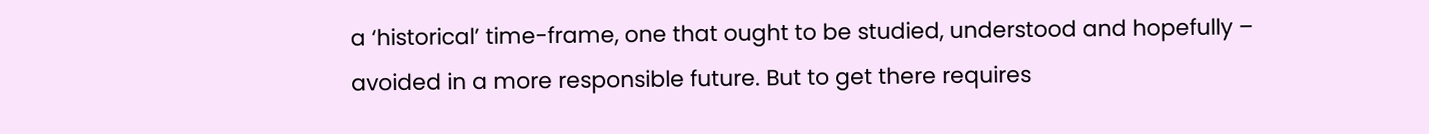a ‘historical’ time-frame, one that ought to be studied, understood and hopefully – avoided in a more responsible future. But to get there requires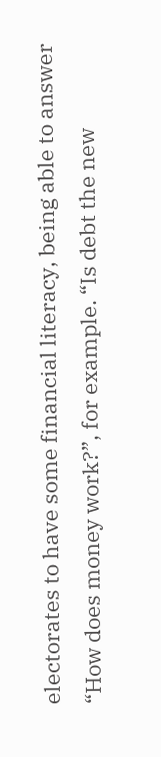electorates to have some financial literacy, being able to answer “How does money work?”, for example. “Is debt the new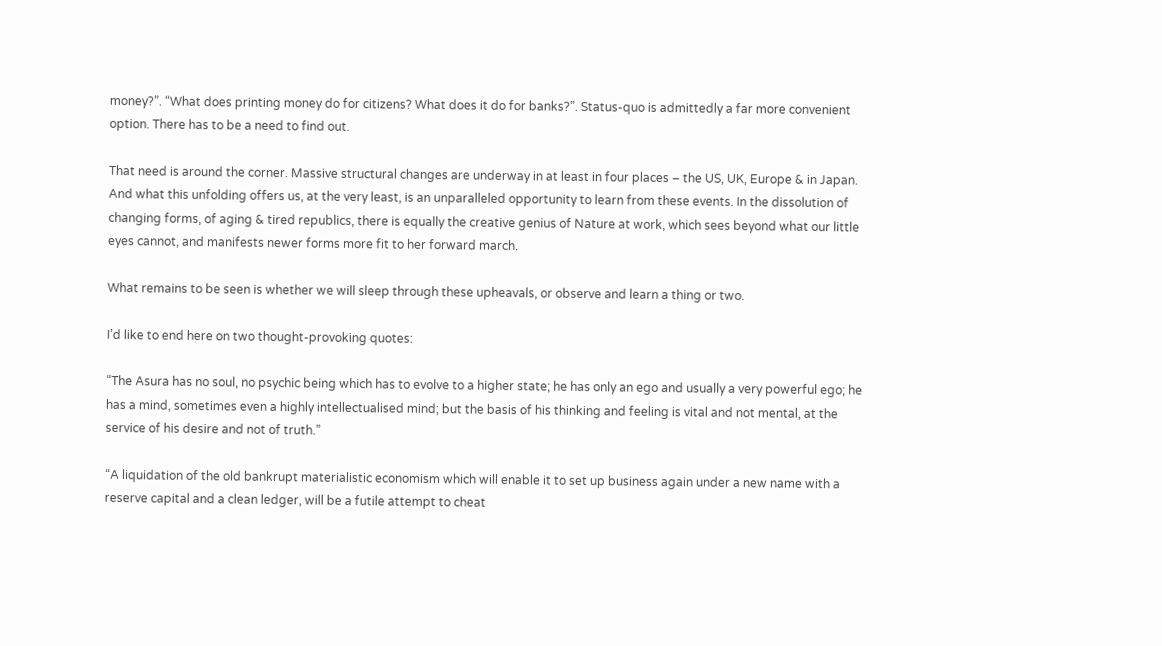money?”. “What does printing money do for citizens? What does it do for banks?”. Status-quo is admittedly a far more convenient option. There has to be a need to find out.

That need is around the corner. Massive structural changes are underway in at least in four places – the US, UK, Europe & in Japan. And what this unfolding offers us, at the very least, is an unparalleled opportunity to learn from these events. In the dissolution of changing forms, of aging & tired republics, there is equally the creative genius of Nature at work, which sees beyond what our little eyes cannot, and manifests newer forms more fit to her forward march.

What remains to be seen is whether we will sleep through these upheavals, or observe and learn a thing or two.

I’d like to end here on two thought-provoking quotes:

“The Asura has no soul, no psychic being which has to evolve to a higher state; he has only an ego and usually a very powerful ego; he has a mind, sometimes even a highly intellectualised mind; but the basis of his thinking and feeling is vital and not mental, at the service of his desire and not of truth.”

“A liquidation of the old bankrupt materialistic economism which will enable it to set up business again under a new name with a reserve capital and a clean ledger, will be a futile attempt to cheat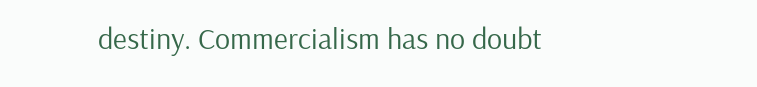destiny. Commercialism has no doubt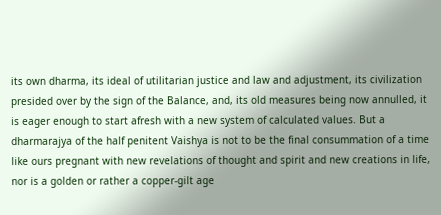its own dharma, its ideal of utilitarian justice and law and adjustment, its civilization presided over by the sign of the Balance, and, its old measures being now annulled, it is eager enough to start afresh with a new system of calculated values. But a dharmarajya of the half penitent Vaishya is not to be the final consummation of a time like ours pregnant with new revelations of thought and spirit and new creations in life, nor is a golden or rather a copper-gilt age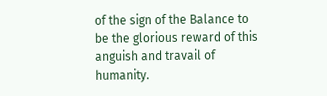of the sign of the Balance to be the glorious reward of this anguish and travail of humanity.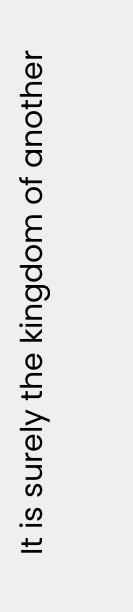It is surely the kingdom of another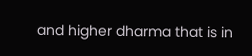and higher dharma that is in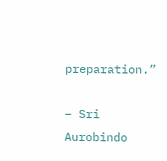preparation.”

– Sri Aurobindo